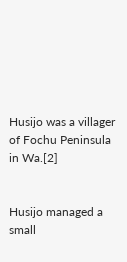Husijo was a villager of Fochu Peninsula in Wa.[2]


Husijo managed a small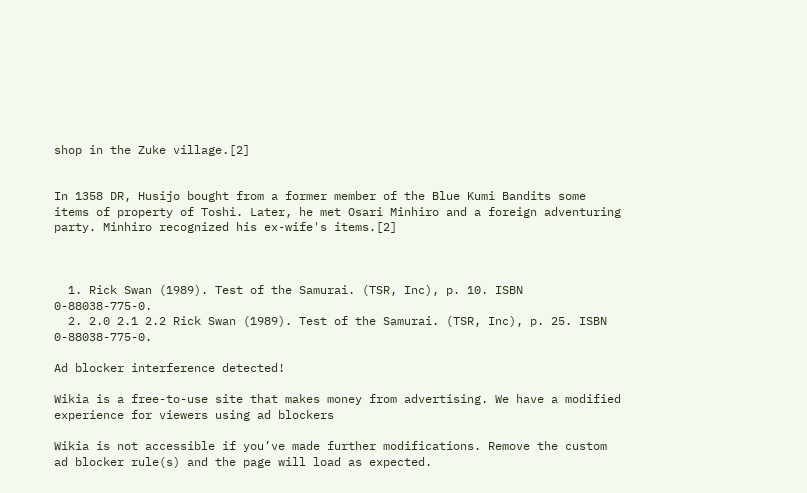shop in the Zuke village.[2]


In 1358 DR, Husijo bought from a former member of the Blue Kumi Bandits some items of property of Toshi. Later, he met Osari Minhiro and a foreign adventuring party. Minhiro recognized his ex-wife's items.[2]



  1. Rick Swan (1989). Test of the Samurai. (TSR, Inc), p. 10. ISBN 0-88038-775-0.
  2. 2.0 2.1 2.2 Rick Swan (1989). Test of the Samurai. (TSR, Inc), p. 25. ISBN 0-88038-775-0.

Ad blocker interference detected!

Wikia is a free-to-use site that makes money from advertising. We have a modified experience for viewers using ad blockers

Wikia is not accessible if you’ve made further modifications. Remove the custom ad blocker rule(s) and the page will load as expected.